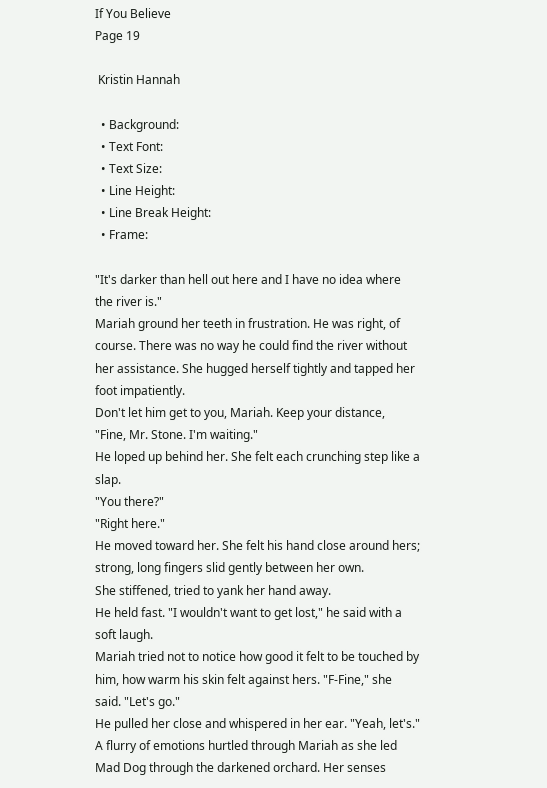If You Believe
Page 19

 Kristin Hannah

  • Background:
  • Text Font:
  • Text Size:
  • Line Height:
  • Line Break Height:
  • Frame:

"It's darker than hell out here and I have no idea where the river is."
Mariah ground her teeth in frustration. He was right, of course. There was no way he could find the river without her assistance. She hugged herself tightly and tapped her foot impatiently.
Don't let him get to you, Mariah. Keep your distance,
"Fine, Mr. Stone. I'm waiting."
He loped up behind her. She felt each crunching step like a slap.
"You there?"
"Right here."
He moved toward her. She felt his hand close around hers; strong, long fingers slid gently between her own.
She stiffened, tried to yank her hand away.
He held fast. "I wouldn't want to get lost," he said with a soft laugh.
Mariah tried not to notice how good it felt to be touched by him, how warm his skin felt against hers. "F-Fine," she said. "Let's go."
He pulled her close and whispered in her ear. "Yeah, let's."
A flurry of emotions hurtled through Mariah as she led Mad Dog through the darkened orchard. Her senses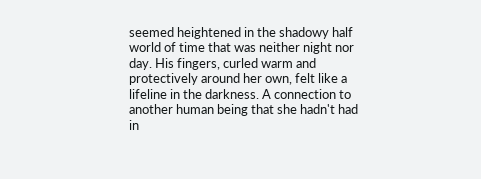seemed heightened in the shadowy half world of time that was neither night nor day. His fingers, curled warm and protectively around her own, felt like a lifeline in the darkness. A connection to another human being that she hadn't had in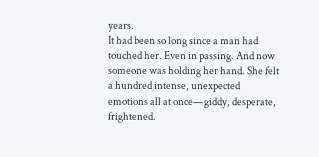years.
It had been so long since a man had touched her. Even in passing. And now someone was holding her hand. She felt a hundred intense, unexpected emotions all at once—giddy, desperate, frightened.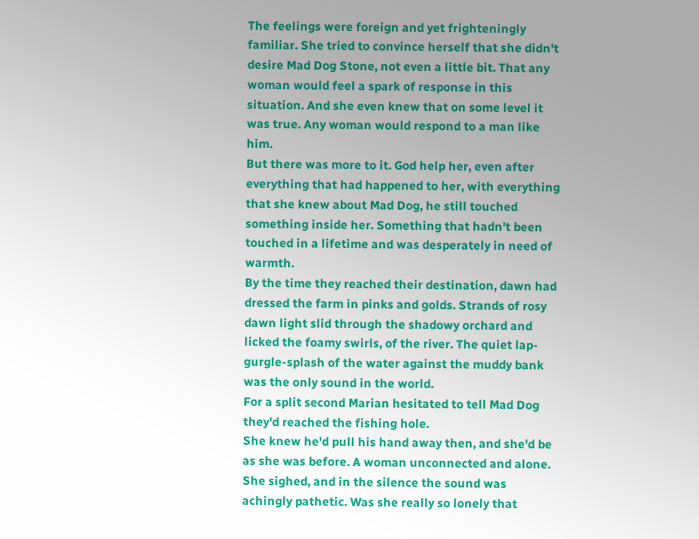The feelings were foreign and yet frighteningly familiar. She tried to convince herself that she didn't desire Mad Dog Stone, not even a little bit. That any woman would feel a spark of response in this situation. And she even knew that on some level it was true. Any woman would respond to a man like him.
But there was more to it. God help her, even after everything that had happened to her, with everything that she knew about Mad Dog, he still touched something inside her. Something that hadn't been touched in a lifetime and was desperately in need of warmth.
By the time they reached their destination, dawn had dressed the farm in pinks and golds. Strands of rosy dawn light slid through the shadowy orchard and licked the foamy swirls, of the river. The quiet lap-gurgle-splash of the water against the muddy bank was the only sound in the world.
For a split second Marian hesitated to tell Mad Dog they'd reached the fishing hole.
She knew he'd pull his hand away then, and she'd be as she was before. A woman unconnected and alone.
She sighed, and in the silence the sound was achingly pathetic. Was she really so lonely that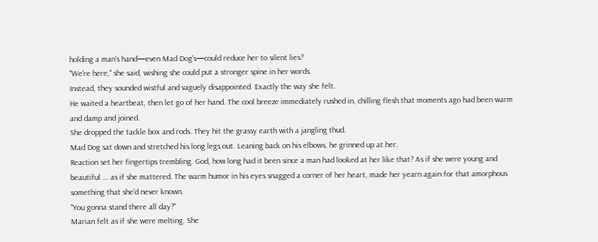holding a man's hand—even Mad Dog's—could reduce her to silent lies?
"We're here," she said, wishing she could put a stronger spine in her words.
Instead, they sounded wistful and vaguely disappointed. Exactly the way she felt.
He waited a heartbeat, then let go of her hand. The cool breeze immediately rushed in, chilling flesh that moments ago had been warm and damp and joined.
She dropped the tackle box and rods. They hit the grassy earth with a jangling thud.
Mad Dog sat down and stretched his long legs out. Leaning back on his elbows, he grinned up at her.
Reaction set her fingertips trembling. God, how long had it been since a man had looked at her like that? As if she were young and beautiful ... as if she mattered. The warm humor in his eyes snagged a corner of her heart, made her yearn again for that amorphous something that she'd never known.
"You gonna stand there all day?"
Marian felt as if she were melting. She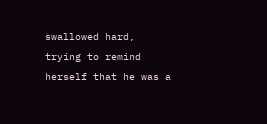swallowed hard, trying to remind herself that he was a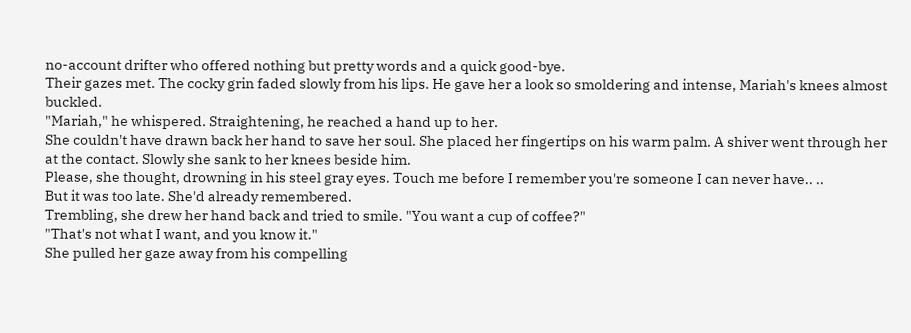no-account drifter who offered nothing but pretty words and a quick good-bye.
Their gazes met. The cocky grin faded slowly from his lips. He gave her a look so smoldering and intense, Mariah's knees almost buckled.
"Mariah," he whispered. Straightening, he reached a hand up to her.
She couldn't have drawn back her hand to save her soul. She placed her fingertips on his warm palm. A shiver went through her at the contact. Slowly she sank to her knees beside him.
Please, she thought, drowning in his steel gray eyes. Touch me before I remember you're someone I can never have.. ..
But it was too late. She'd already remembered.
Trembling, she drew her hand back and tried to smile. "You want a cup of coffee?"
"That's not what I want, and you know it."
She pulled her gaze away from his compelling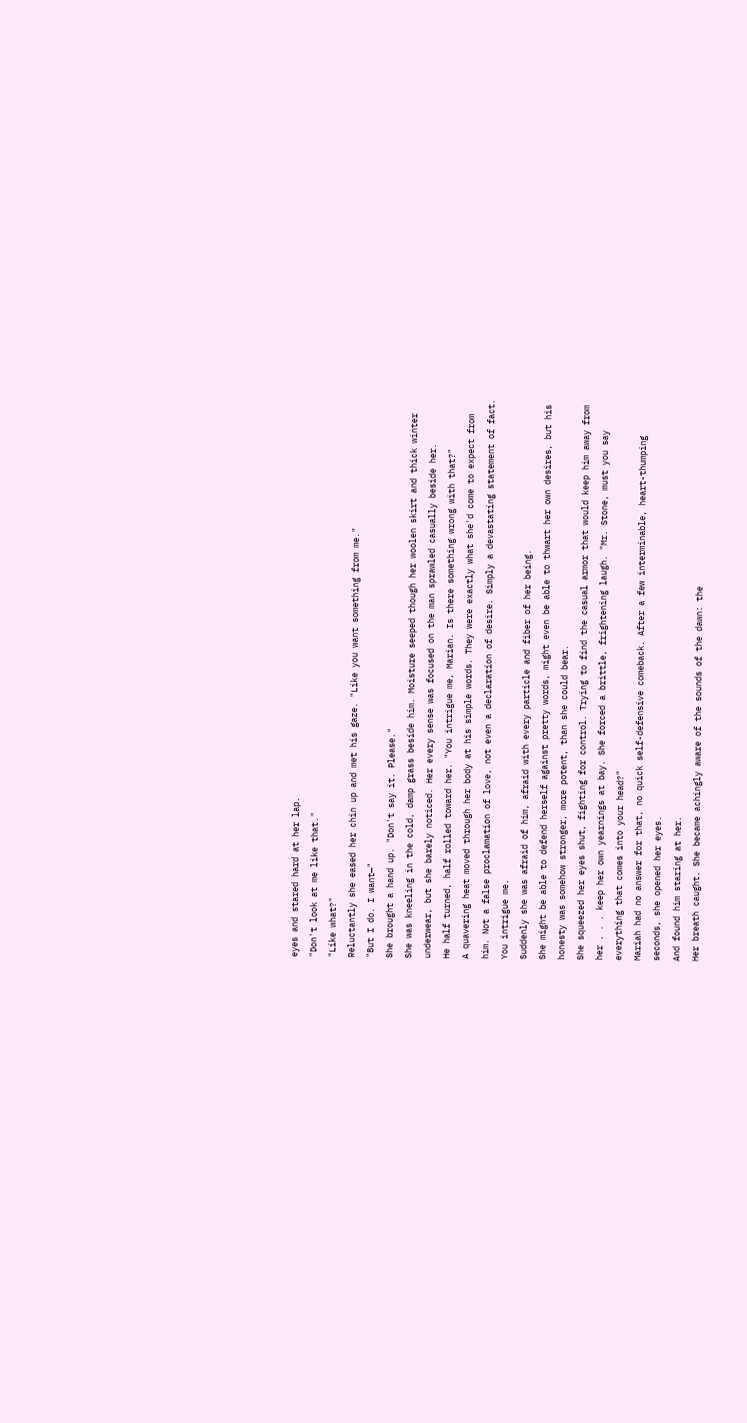eyes and stared hard at her lap.
"Don't look at me like that."
"Like what?"
Reluctantly she eased her chin up and met his gaze. "Like you want something from me."
"But I do. I want—"
She brought a hand up. "Don't say it. Please."
She was kneeling in the cold, damp grass beside him. Moisture seeped though her woolen skirt and thick winter underwear, but she barely noticed. Her every sense was focused on the man sprawled casually beside her.
He half turned, half rolled toward her. "You intrigue me, Marian. Is there something wrong with that?"
A quavering heat moved through her body at his simple words. They were exactly what she'd come to expect from him. Not a false proclamation of love, not even a declaration of desire. Simply a devastating statement of fact. You intrigue me.
Suddenly she was afraid of him, afraid with every particle and fiber of her being.
She might be able to defend herself against pretty words, might even be able to thwart her own desires, but his honesty was somehow stronger, more potent, than she could bear.
She squeezed her eyes shut, fighting for control. Trying to find the casual armor that would keep him away from her . . . keep her own yearnings at bay. She forced a brittle, frightening laugh. "Mr. Stone, must you say everything that comes into your head?"
Mariah had no answer for that, no quick self-defensive comeback. After a few interminable, heart-thumping seconds, she opened her eyes.
And found him staring at her.
Her breath caught. She became achingly aware of the sounds of the dawn: the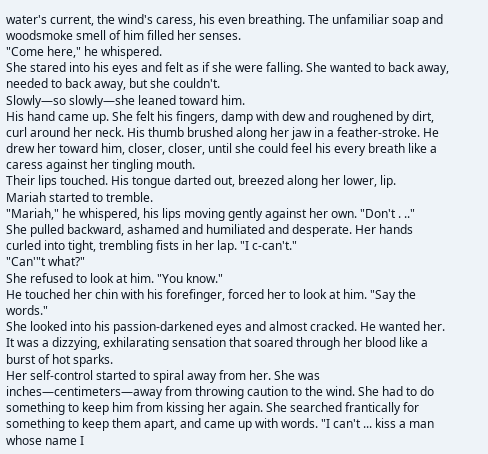water's current, the wind's caress, his even breathing. The unfamiliar soap and woodsmoke smell of him filled her senses.
"Come here," he whispered.
She stared into his eyes and felt as if she were falling. She wanted to back away, needed to back away, but she couldn't.
Slowly—so slowly—she leaned toward him.
His hand came up. She felt his fingers, damp with dew and roughened by dirt, curl around her neck. His thumb brushed along her jaw in a feather-stroke. He drew her toward him, closer, closer, until she could feel his every breath like a caress against her tingling mouth.
Their lips touched. His tongue darted out, breezed along her lower, lip.
Mariah started to tremble.
"Mariah," he whispered, his lips moving gently against her own. "Don't . .."
She pulled backward, ashamed and humiliated and desperate. Her hands curled into tight, trembling fists in her lap. "I c-can't."
"Can'"t what?"
She refused to look at him. "You know."
He touched her chin with his forefinger, forced her to look at him. "Say the words."
She looked into his passion-darkened eyes and almost cracked. He wanted her. It was a dizzying, exhilarating sensation that soared through her blood like a burst of hot sparks.
Her self-control started to spiral away from her. She was inches—centimeters—away from throwing caution to the wind. She had to do something to keep him from kissing her again. She searched frantically for something to keep them apart, and came up with words. "I can't ... kiss a man whose name I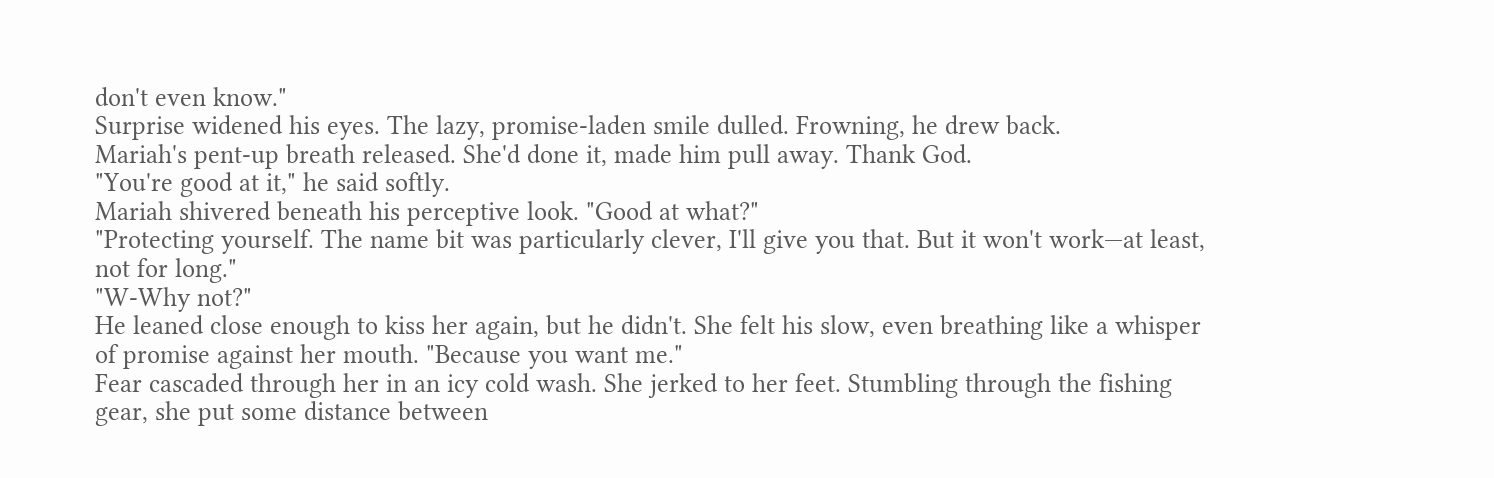don't even know."
Surprise widened his eyes. The lazy, promise-laden smile dulled. Frowning, he drew back.
Mariah's pent-up breath released. She'd done it, made him pull away. Thank God.
"You're good at it," he said softly.
Mariah shivered beneath his perceptive look. "Good at what?"
"Protecting yourself. The name bit was particularly clever, I'll give you that. But it won't work—at least, not for long."
"W-Why not?"
He leaned close enough to kiss her again, but he didn't. She felt his slow, even breathing like a whisper of promise against her mouth. "Because you want me."
Fear cascaded through her in an icy cold wash. She jerked to her feet. Stumbling through the fishing gear, she put some distance between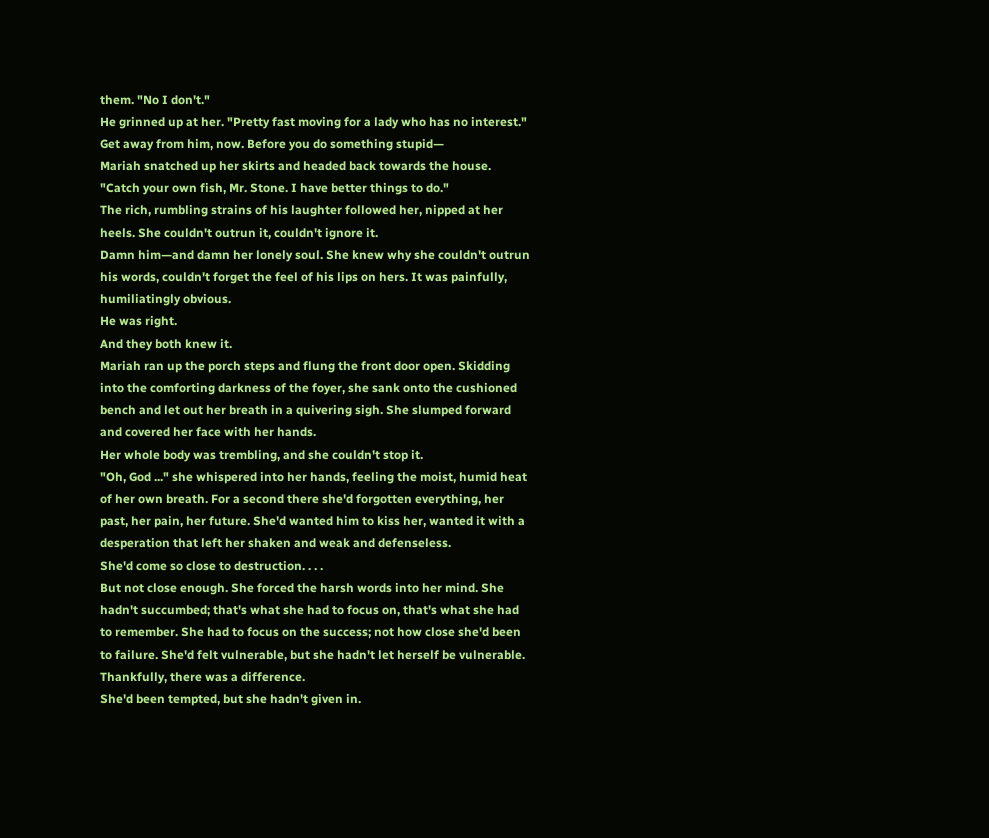them. "No I don't."
He grinned up at her. "Pretty fast moving for a lady who has no interest."
Get away from him, now. Before you do something stupid—
Mariah snatched up her skirts and headed back towards the house. "Catch your own fish, Mr. Stone. I have better things to do."
The rich, rumbling strains of his laughter followed her, nipped at her heels. She couldn't outrun it, couldn't ignore it.
Damn him—and damn her lonely soul. She knew why she couldn't outrun his words, couldn't forget the feel of his lips on hers. It was painfully, humiliatingly obvious.
He was right.
And they both knew it.
Mariah ran up the porch steps and flung the front door open. Skidding into the comforting darkness of the foyer, she sank onto the cushioned bench and let out her breath in a quivering sigh. She slumped forward and covered her face with her hands.
Her whole body was trembling, and she couldn't stop it.
"Oh, God ..." she whispered into her hands, feeling the moist, humid heat of her own breath. For a second there she'd forgotten everything, her past, her pain, her future. She'd wanted him to kiss her, wanted it with a desperation that left her shaken and weak and defenseless.
She'd come so close to destruction. . . .
But not close enough. She forced the harsh words into her mind. She hadn't succumbed; that's what she had to focus on, that's what she had to remember. She had to focus on the success; not how close she'd been to failure. She'd felt vulnerable, but she hadn't let herself be vulnerable. Thankfully, there was a difference.
She'd been tempted, but she hadn't given in.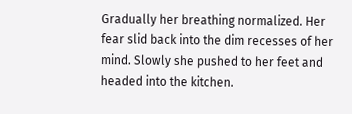Gradually her breathing normalized. Her fear slid back into the dim recesses of her mind. Slowly she pushed to her feet and headed into the kitchen.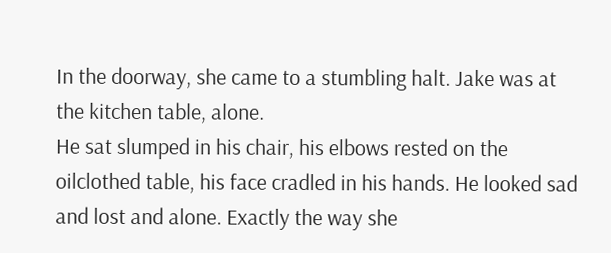In the doorway, she came to a stumbling halt. Jake was at the kitchen table, alone.
He sat slumped in his chair, his elbows rested on the oilclothed table, his face cradled in his hands. He looked sad and lost and alone. Exactly the way she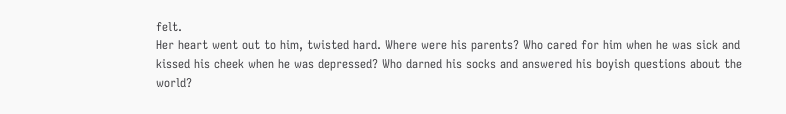felt.
Her heart went out to him, twisted hard. Where were his parents? Who cared for him when he was sick and kissed his cheek when he was depressed? Who darned his socks and answered his boyish questions about the world?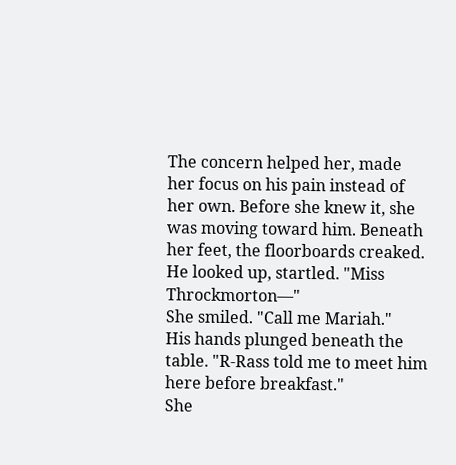The concern helped her, made her focus on his pain instead of her own. Before she knew it, she was moving toward him. Beneath her feet, the floorboards creaked.
He looked up, startled. "Miss Throckmorton—"
She smiled. "Call me Mariah."
His hands plunged beneath the table. "R-Rass told me to meet him here before breakfast."
She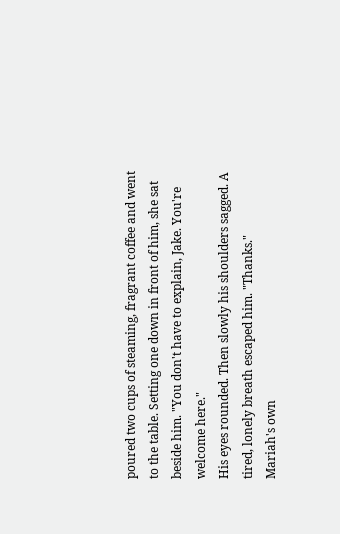poured two cups of steaming, fragrant coffee and went to the table. Setting one down in front of him, she sat beside him. "You don't have to explain, Jake. You're welcome here."
His eyes rounded. Then slowly his shoulders sagged. A tired, lonely breath escaped him. "Thanks."
Mariah's own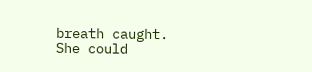breath caught. She could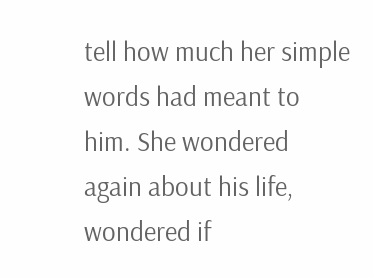tell how much her simple words had meant to him. She wondered again about his life, wondered if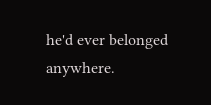he'd ever belonged anywhere.